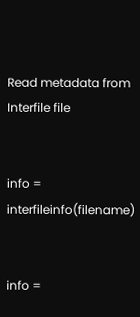Read metadata from Interfile file


info = interfileinfo(filename)


info =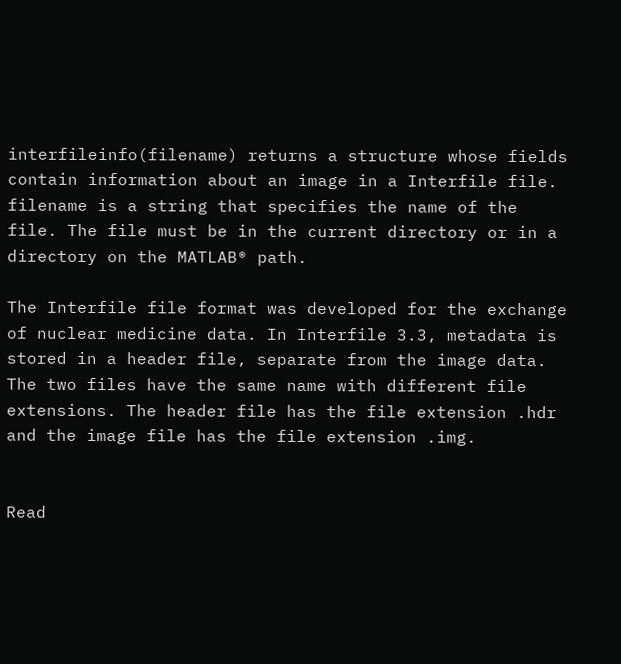interfileinfo(filename) returns a structure whose fields contain information about an image in a Interfile file. filename is a string that specifies the name of the file. The file must be in the current directory or in a directory on the MATLAB® path.

The Interfile file format was developed for the exchange of nuclear medicine data. In Interfile 3.3, metadata is stored in a header file, separate from the image data. The two files have the same name with different file extensions. The header file has the file extension .hdr and the image file has the file extension .img.


Read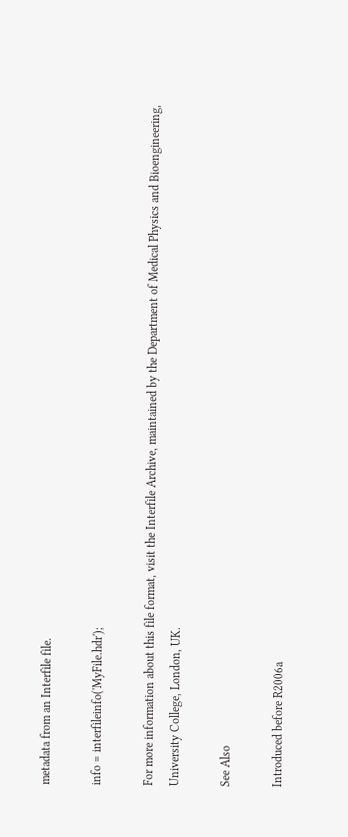metadata from an Interfile file.

info = interfileinfo('MyFile.hdr');

For more information about this file format, visit the Interfile Archive, maintained by the Department of Medical Physics and Bioengineering, University College, London, UK.

See Also

Introduced before R2006a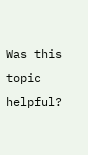Was this topic helpful?